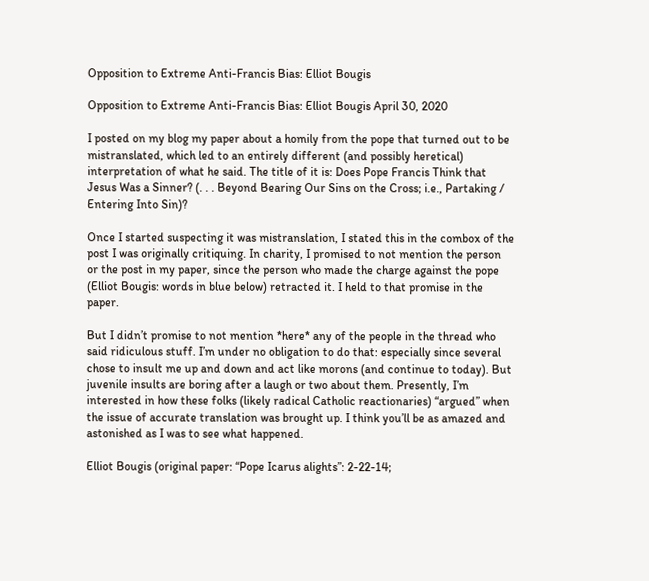Opposition to Extreme Anti-Francis Bias: Elliot Bougis

Opposition to Extreme Anti-Francis Bias: Elliot Bougis April 30, 2020

I posted on my blog my paper about a homily from the pope that turned out to be mistranslated, which led to an entirely different (and possibly heretical) interpretation of what he said. The title of it is: Does Pope Francis Think that Jesus Was a Sinner? (. . . Beyond Bearing Our Sins on the Cross; i.e., Partaking / Entering Into Sin)?

Once I started suspecting it was mistranslation, I stated this in the combox of the post I was originally critiquing. In charity, I promised to not mention the person or the post in my paper, since the person who made the charge against the pope (Elliot Bougis: words in blue below) retracted it. I held to that promise in the paper.

But I didn’t promise to not mention *here* any of the people in the thread who said ridiculous stuff. I’m under no obligation to do that: especially since several chose to insult me up and down and act like morons (and continue to today). But juvenile insults are boring after a laugh or two about them. Presently, I’m interested in how these folks (likely radical Catholic reactionaries) “argued” when the issue of accurate translation was brought up. I think you’ll be as amazed and astonished as I was to see what happened.

Elliot Bougis (original paper: “Pope Icarus alights”: 2-22-14;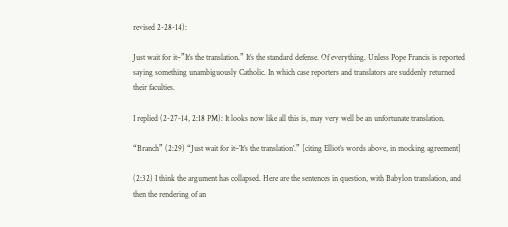revised 2-28-14):

Just wait for it–”It’s the translation.” It’s the standard defense. Of everything. Unless Pope Francis is reported saying something unambiguously Catholic. In which case reporters and translators are suddenly returned their faculties.

I replied (2-27-14, 2:18 PM): It looks now like all this is, may very well be an unfortunate translation.

“Branch” (2:29) “Just wait for it–’It’s the translation’.” [citing Elliot’s words above, in mocking agreement]

(2:32) I think the argument has collapsed. Here are the sentences in question, with Babylon translation, and then the rendering of an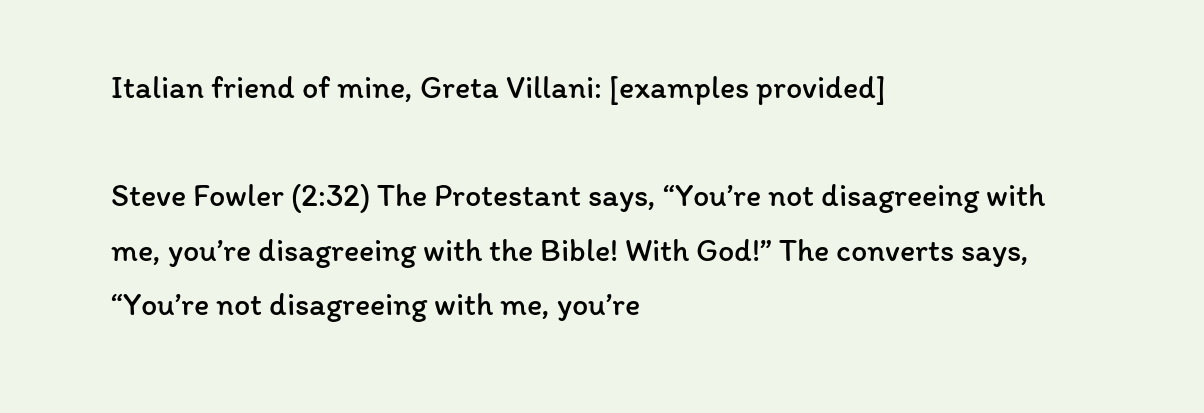Italian friend of mine, Greta Villani: [examples provided]

Steve Fowler (2:32) The Protestant says, “You’re not disagreeing with me, you’re disagreeing with the Bible! With God!” The converts says, “You’re not disagreeing with me, you’re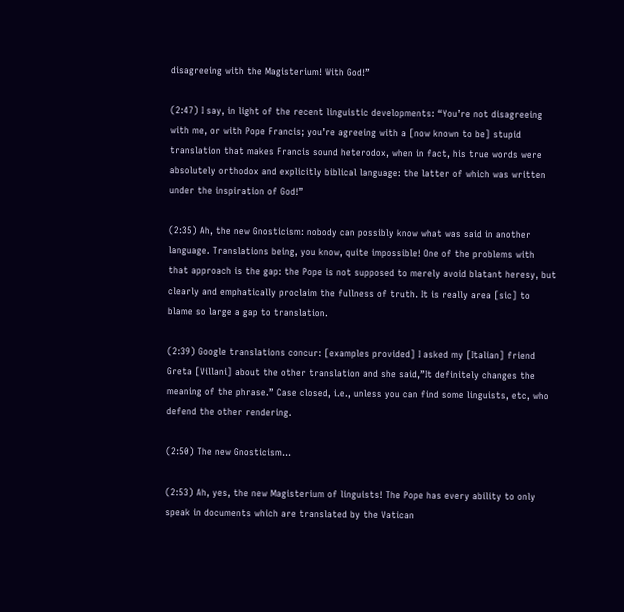disagreeing with the Magisterium! With God!”

(2:47) I say, in light of the recent linguistic developments: “You’re not disagreeing with me, or with Pope Francis; you’re agreeing with a [now known to be] stupid translation that makes Francis sound heterodox, when in fact, his true words were absolutely orthodox and explicitly biblical language: the latter of which was written under the inspiration of God!”

(2:35) Ah, the new Gnosticism: nobody can possibly know what was said in another language. Translations being, you know, quite impossible! One of the problems with that approach is the gap: the Pope is not supposed to merely avoid blatant heresy, but clearly and emphatically proclaim the fullness of truth. It is really area [sic] to blame so large a gap to translation.

(2:39) Google translations concur: [examples provided] I asked my [Italian] friend Greta [Villani] about the other translation and she said,”It definitely changes the meaning of the phrase.” Case closed, i.e., unless you can find some linguists, etc, who defend the other rendering.

(2:50) The new Gnosticism…

(2:53) Ah, yes, the new Magisterium of linguists! The Pope has every ability to only speak in documents which are translated by the Vatican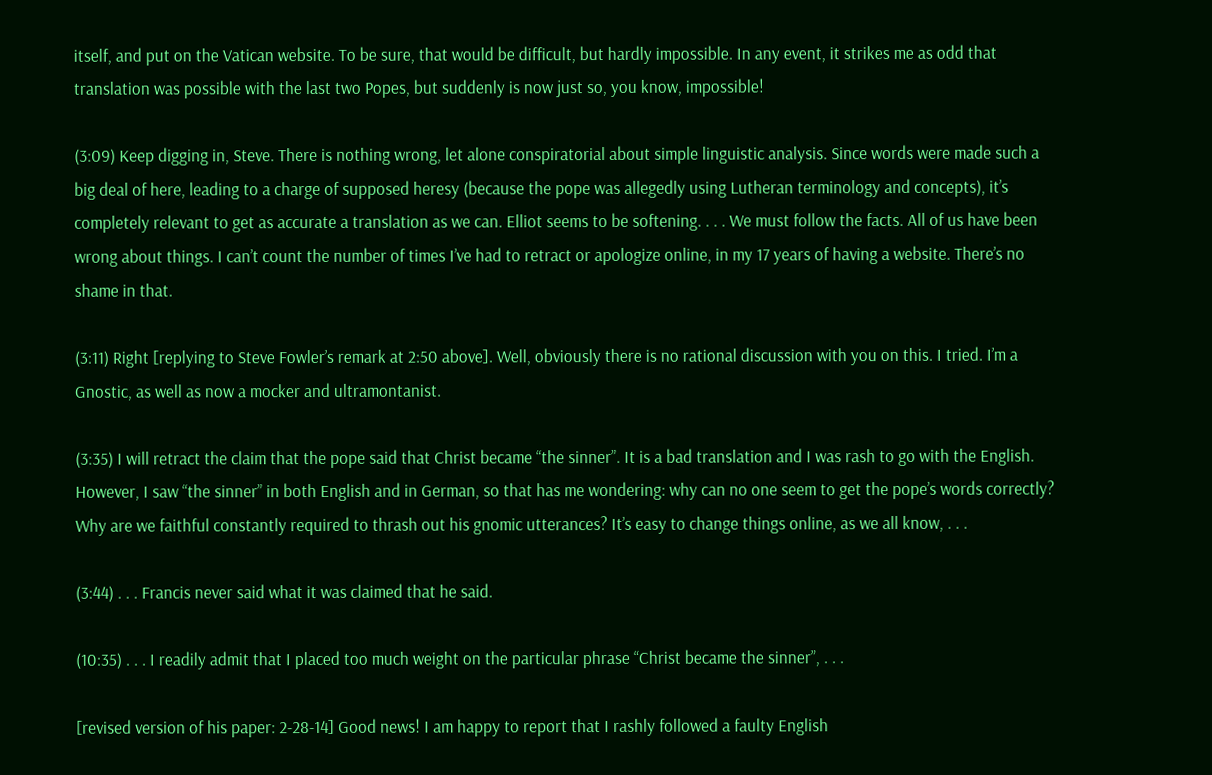itself, and put on the Vatican website. To be sure, that would be difficult, but hardly impossible. In any event, it strikes me as odd that translation was possible with the last two Popes, but suddenly is now just so, you know, impossible!

(3:09) Keep digging in, Steve. There is nothing wrong, let alone conspiratorial about simple linguistic analysis. Since words were made such a big deal of here, leading to a charge of supposed heresy (because the pope was allegedly using Lutheran terminology and concepts), it’s completely relevant to get as accurate a translation as we can. Elliot seems to be softening. . . . We must follow the facts. All of us have been wrong about things. I can’t count the number of times I’ve had to retract or apologize online, in my 17 years of having a website. There’s no shame in that.

(3:11) Right [replying to Steve Fowler’s remark at 2:50 above]. Well, obviously there is no rational discussion with you on this. I tried. I’m a Gnostic, as well as now a mocker and ultramontanist.

(3:35) I will retract the claim that the pope said that Christ became “the sinner”. It is a bad translation and I was rash to go with the English. However, I saw “the sinner” in both English and in German, so that has me wondering: why can no one seem to get the pope’s words correctly? Why are we faithful constantly required to thrash out his gnomic utterances? It’s easy to change things online, as we all know, . . .

(3:44) . . . Francis never said what it was claimed that he said.

(10:35) . . . I readily admit that I placed too much weight on the particular phrase “Christ became the sinner”, . . .

[revised version of his paper: 2-28-14] Good news! I am happy to report that I rashly followed a faulty English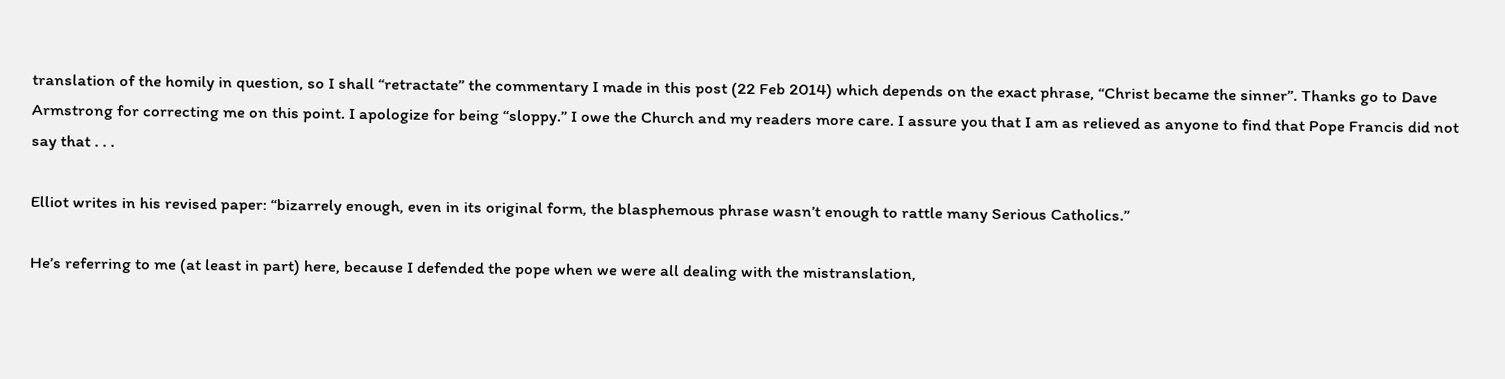translation of the homily in question, so I shall “retractate” the commentary I made in this post (22 Feb 2014) which depends on the exact phrase, “Christ became the sinner”. Thanks go to Dave Armstrong for correcting me on this point. I apologize for being “sloppy.” I owe the Church and my readers more care. I assure you that I am as relieved as anyone to find that Pope Francis did not say that . . .

Elliot writes in his revised paper: “bizarrely enough, even in its original form, the blasphemous phrase wasn’t enough to rattle many Serious Catholics.”

He’s referring to me (at least in part) here, because I defended the pope when we were all dealing with the mistranslation,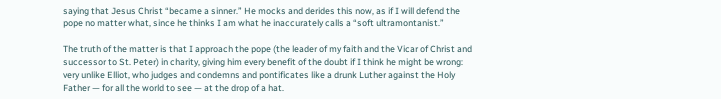saying that Jesus Christ “became a sinner.” He mocks and derides this now, as if I will defend the pope no matter what, since he thinks I am what he inaccurately calls a “soft ultramontanist.”

The truth of the matter is that I approach the pope (the leader of my faith and the Vicar of Christ and successor to St. Peter) in charity, giving him every benefit of the doubt if I think he might be wrong: very unlike Elliot, who judges and condemns and pontificates like a drunk Luther against the Holy Father — for all the world to see — at the drop of a hat.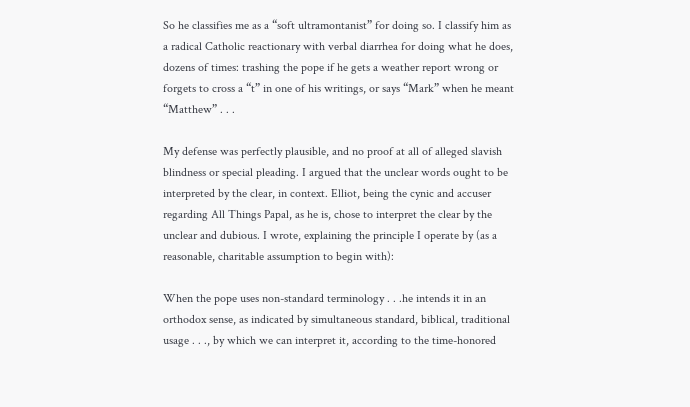So he classifies me as a “soft ultramontanist” for doing so. I classify him as a radical Catholic reactionary with verbal diarrhea for doing what he does, dozens of times: trashing the pope if he gets a weather report wrong or forgets to cross a “t” in one of his writings, or says “Mark” when he meant “Matthew” . . .

My defense was perfectly plausible, and no proof at all of alleged slavish blindness or special pleading. I argued that the unclear words ought to be interpreted by the clear, in context. Elliot, being the cynic and accuser regarding All Things Papal, as he is, chose to interpret the clear by the unclear and dubious. I wrote, explaining the principle I operate by (as a reasonable, charitable assumption to begin with):

When the pope uses non-standard terminology . . .he intends it in an orthodox sense, as indicated by simultaneous standard, biblical, traditional usage . . ., by which we can interpret it, according to the time-honored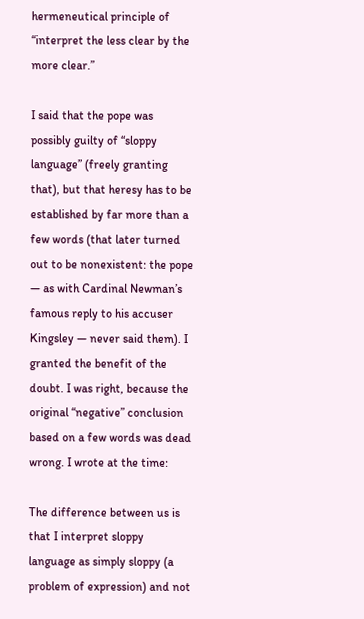hermeneutical principle of “interpret the less clear by the more clear.”

I said that the pope was possibly guilty of “sloppy language” (freely granting that), but that heresy has to be established by far more than a few words (that later turned out to be nonexistent: the pope — as with Cardinal Newman’s famous reply to his accuser Kingsley — never said them). I granted the benefit of the doubt. I was right, because the original “negative” conclusion based on a few words was dead wrong. I wrote at the time:

The difference between us is that I interpret sloppy language as simply sloppy (a problem of expression) and not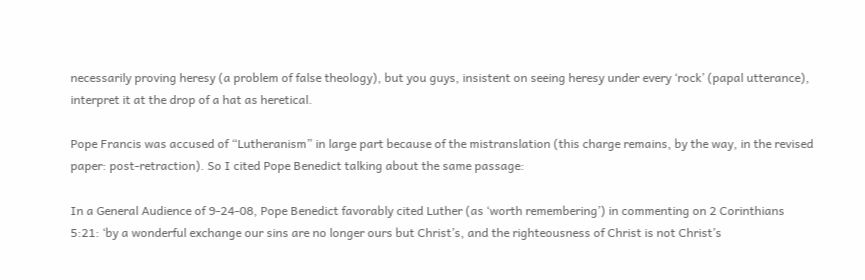necessarily proving heresy (a problem of false theology), but you guys, insistent on seeing heresy under every ‘rock’ (papal utterance), interpret it at the drop of a hat as heretical.

Pope Francis was accused of “Lutheranism” in large part because of the mistranslation (this charge remains, by the way, in the revised paper: post-retraction). So I cited Pope Benedict talking about the same passage:

In a General Audience of 9-24-08, Pope Benedict favorably cited Luther (as ‘worth remembering’) in commenting on 2 Corinthians 5:21: ‘by a wonderful exchange our sins are no longer ours but Christ’s, and the righteousness of Christ is not Christ’s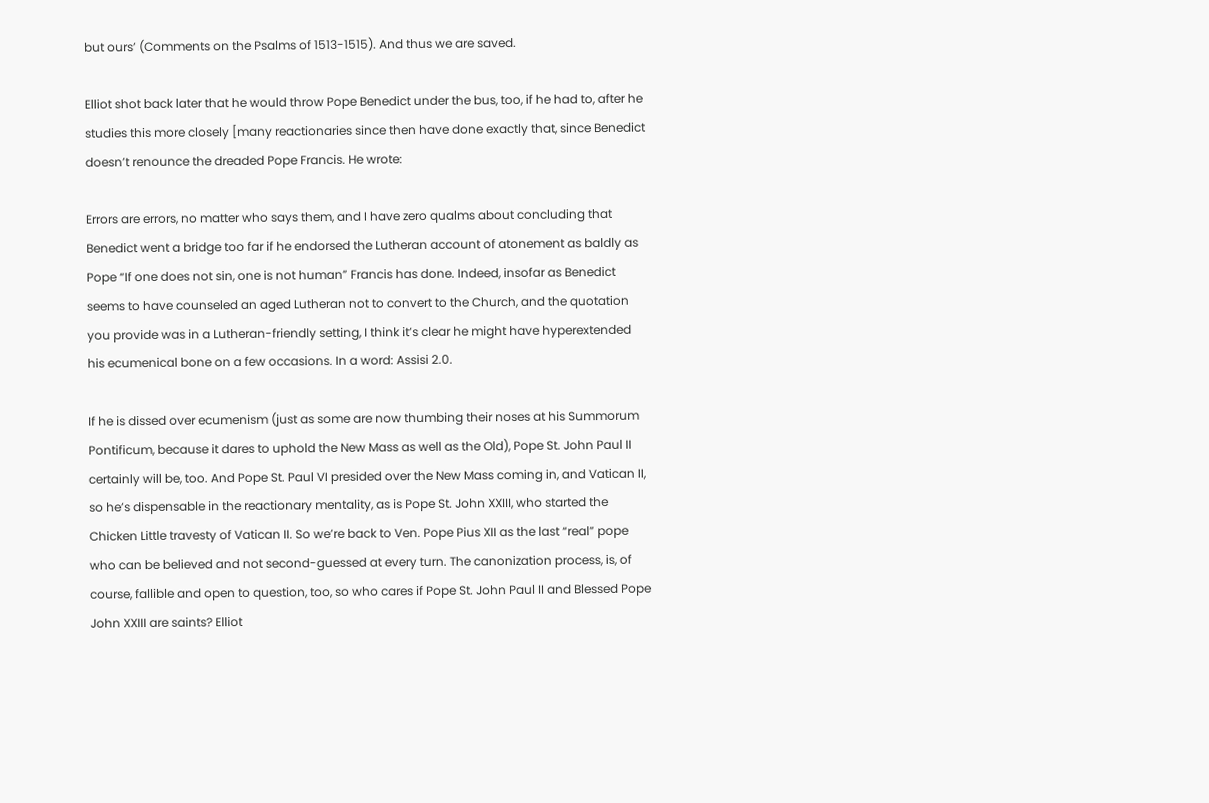but ours’ (Comments on the Psalms of 1513-1515). And thus we are saved.

Elliot shot back later that he would throw Pope Benedict under the bus, too, if he had to, after he studies this more closely [many reactionaries since then have done exactly that, since Benedict doesn’t renounce the dreaded Pope Francis. He wrote:

Errors are errors, no matter who says them, and I have zero qualms about concluding that Benedict went a bridge too far if he endorsed the Lutheran account of atonement as baldly as Pope “If one does not sin, one is not human” Francis has done. Indeed, insofar as Benedict seems to have counseled an aged Lutheran not to convert to the Church, and the quotation you provide was in a Lutheran-friendly setting, I think it’s clear he might have hyperextended his ecumenical bone on a few occasions. In a word: Assisi 2.0.

If he is dissed over ecumenism (just as some are now thumbing their noses at his Summorum Pontificum, because it dares to uphold the New Mass as well as the Old), Pope St. John Paul II certainly will be, too. And Pope St. Paul VI presided over the New Mass coming in, and Vatican II, so he’s dispensable in the reactionary mentality, as is Pope St. John XXIII, who started the Chicken Little travesty of Vatican II. So we’re back to Ven. Pope Pius XII as the last “real” pope who can be believed and not second-guessed at every turn. The canonization process, is, of course, fallible and open to question, too, so who cares if Pope St. John Paul II and Blessed Pope John XXIII are saints? Elliot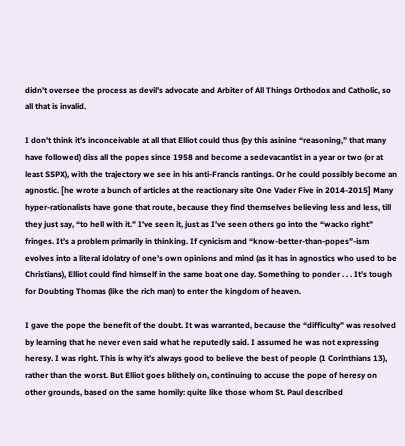didn’t oversee the process as devil’s advocate and Arbiter of All Things Orthodox and Catholic, so all that is invalid.

I don’t think it’s inconceivable at all that Elliot could thus (by this asinine “reasoning,” that many have followed) diss all the popes since 1958 and become a sedevacantist in a year or two (or at least SSPX), with the trajectory we see in his anti-Francis rantings. Or he could possibly become an agnostic. [he wrote a bunch of articles at the reactionary site One Vader Five in 2014-2015] Many hyper-rationalists have gone that route, because they find themselves believing less and less, till they just say, “to hell with it.” I’ve seen it, just as I’ve seen others go into the “wacko right” fringes. It’s a problem primarily in thinking. If cynicism and “know-better-than-popes”-ism evolves into a literal idolatry of one’s own opinions and mind (as it has in agnostics who used to be Christians), Elliot could find himself in the same boat one day. Something to ponder . . . It’s tough for Doubting Thomas (like the rich man) to enter the kingdom of heaven.

I gave the pope the benefit of the doubt. It was warranted, because the “difficulty” was resolved by learning that he never even said what he reputedly said. I assumed he was not expressing heresy. I was right. This is why it’s always good to believe the best of people (1 Corinthians 13), rather than the worst. But Elliot goes blithely on, continuing to accuse the pope of heresy on other grounds, based on the same homily: quite like those whom St. Paul described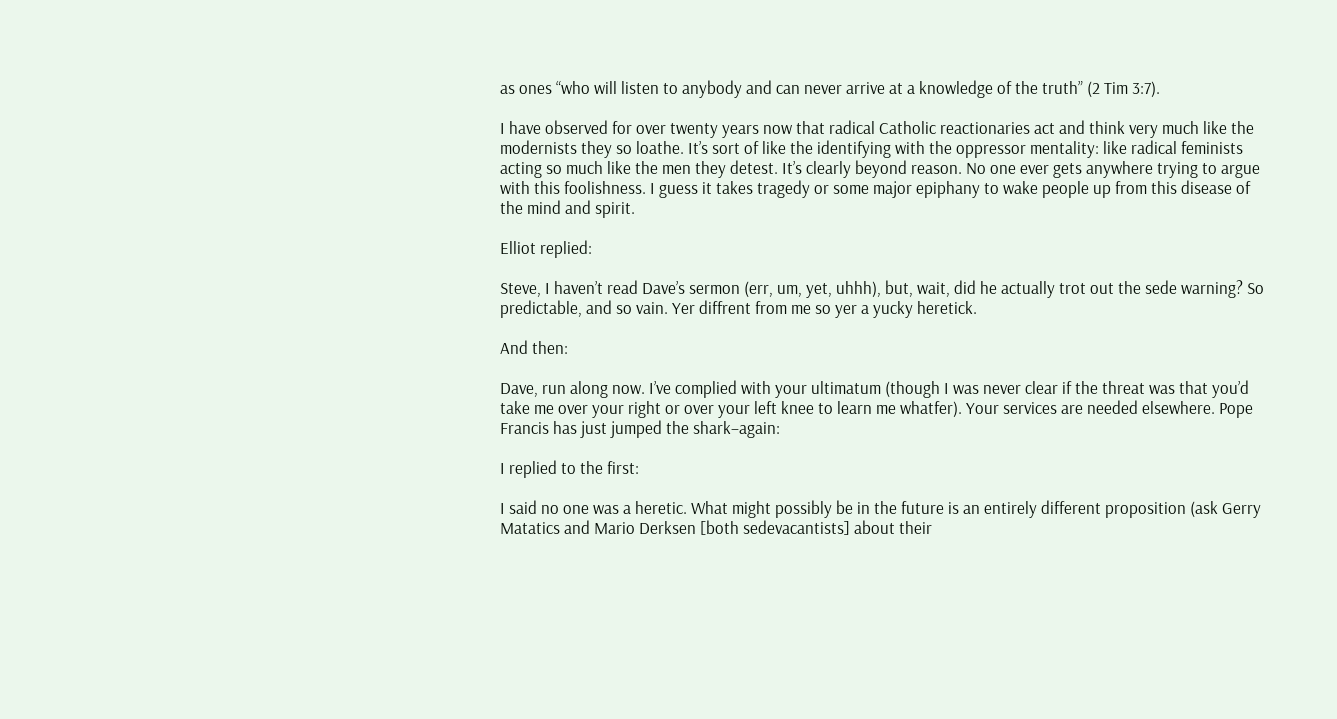as ones “who will listen to anybody and can never arrive at a knowledge of the truth” (2 Tim 3:7).

I have observed for over twenty years now that radical Catholic reactionaries act and think very much like the modernists they so loathe. It’s sort of like the identifying with the oppressor mentality: like radical feminists acting so much like the men they detest. It’s clearly beyond reason. No one ever gets anywhere trying to argue with this foolishness. I guess it takes tragedy or some major epiphany to wake people up from this disease of the mind and spirit.

Elliot replied:

Steve, I haven’t read Dave’s sermon (err, um, yet, uhhh), but, wait, did he actually trot out the sede warning? So predictable, and so vain. Yer diffrent from me so yer a yucky heretick.

And then:

Dave, run along now. I’ve complied with your ultimatum (though I was never clear if the threat was that you’d take me over your right or over your left knee to learn me whatfer). Your services are needed elsewhere. Pope Francis has just jumped the shark–again:

I replied to the first:

I said no one was a heretic. What might possibly be in the future is an entirely different proposition (ask Gerry Matatics and Mario Derksen [both sedevacantists] about their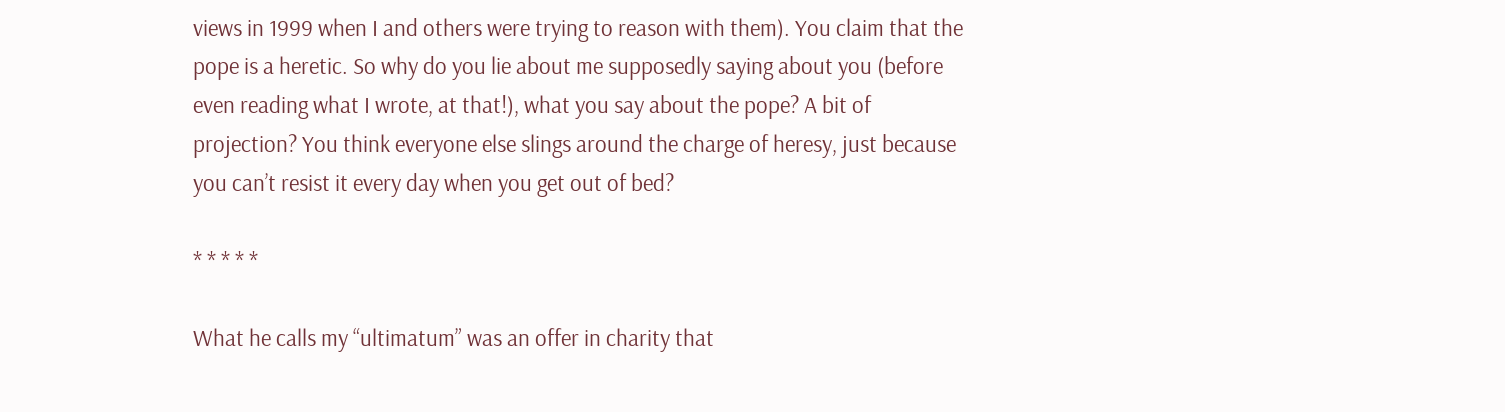views in 1999 when I and others were trying to reason with them). You claim that the pope is a heretic. So why do you lie about me supposedly saying about you (before even reading what I wrote, at that!), what you say about the pope? A bit of projection? You think everyone else slings around the charge of heresy, just because you can’t resist it every day when you get out of bed?

* * * * *

What he calls my “ultimatum” was an offer in charity that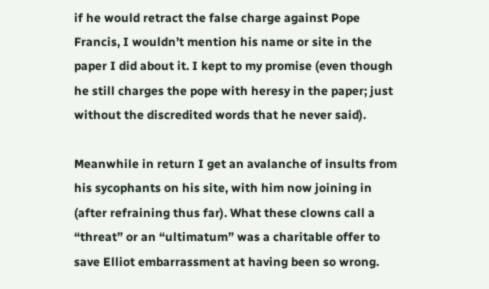if he would retract the false charge against Pope Francis, I wouldn’t mention his name or site in the paper I did about it. I kept to my promise (even though he still charges the pope with heresy in the paper; just without the discredited words that he never said).

Meanwhile in return I get an avalanche of insults from his sycophants on his site, with him now joining in (after refraining thus far). What these clowns call a “threat” or an “ultimatum” was a charitable offer to save Elliot embarrassment at having been so wrong.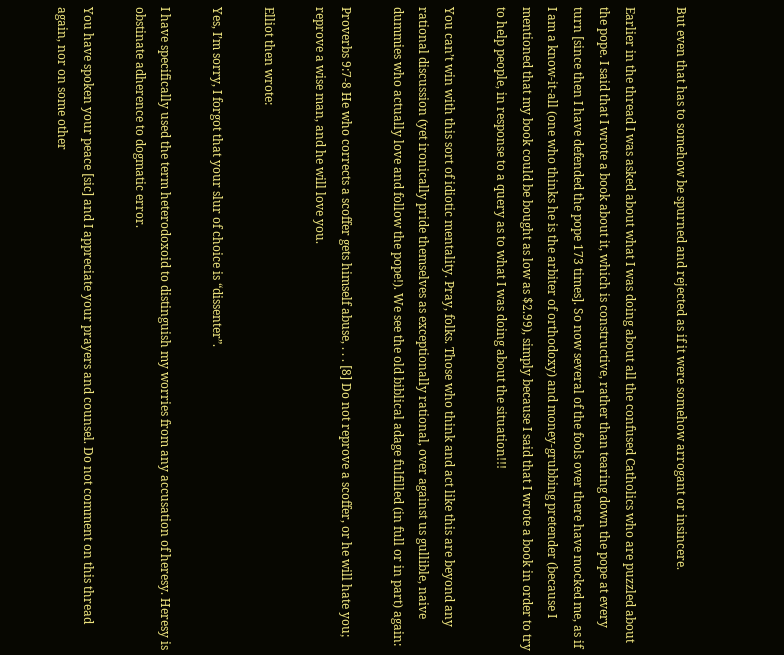But even that has to somehow be spurned and rejected as if it were somehow arrogant or insincere.

Earlier in the thread I was asked about what I was doing about all the confused Catholics who are puzzled about the pope. I said that I wrote a book about it, which is constructive, rather than tearing down the pope at every turn [since then I have defended the pope 173 times]. So now several of the fools over there have mocked me, as if I am a know-it-all (one who thinks he is the arbiter of orthodoxy) and money-grubbing pretender (because I mentioned that my book could be bought as low as $2.99), simply because I said that I wrote a book in order to try to help people, in response to a query as to what I was doing about the situation!!!

You can’t win with this sort of idiotic mentality. Pray, folks. Those who think and act like this are beyond any rational discussion (yet ironically pride themselves as exceptionally rational, over against us gullible, naive dummies who actually love and follow the pope!). We see the old biblical adage fulfilled (in full or in part) again:

Proverbs 9:7-8 He who corrects a scoffer gets himself abuse, . . . [8] Do not reprove a scoffer, or he will hate you; reprove a wise man, and he will love you.

Elliot then wrote:

Yes, I’m sorry, I forgot that your slur of choice is “dissenter”.

I have specifically used the term heterodoxoid to distinguish my worries from any accusation of heresy. Heresy is obstinate adherence to dogmatic error.

You have spoken your peace [sic] and I appreciate your prayers and counsel. Do not comment on this thread again, nor on some other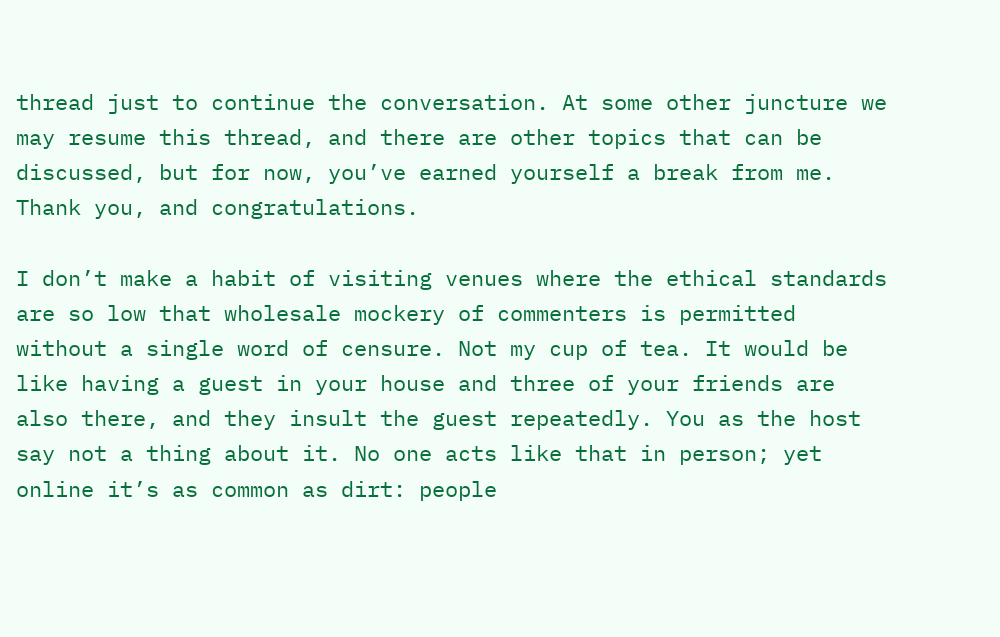thread just to continue the conversation. At some other juncture we may resume this thread, and there are other topics that can be discussed, but for now, you’ve earned yourself a break from me. Thank you, and congratulations.

I don’t make a habit of visiting venues where the ethical standards are so low that wholesale mockery of commenters is permitted without a single word of censure. Not my cup of tea. It would be like having a guest in your house and three of your friends are also there, and they insult the guest repeatedly. You as the host say not a thing about it. No one acts like that in person; yet online it’s as common as dirt: people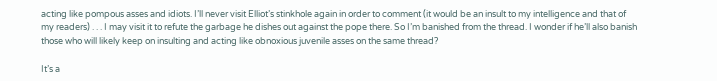acting like pompous asses and idiots. I’ll never visit Elliot’s stinkhole again in order to comment (it would be an insult to my intelligence and that of my readers) . . . I may visit it to refute the garbage he dishes out against the pope there. So I’m banished from the thread. I wonder if he’ll also banish those who will likely keep on insulting and acting like obnoxious juvenile asses on the same thread?

It’s a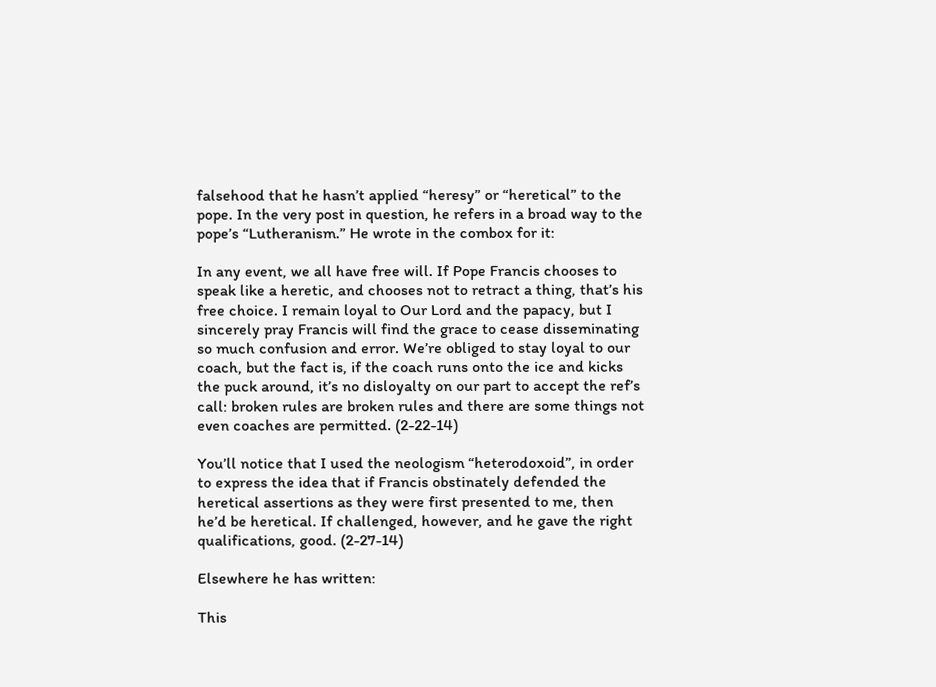falsehood that he hasn’t applied “heresy” or “heretical” to the pope. In the very post in question, he refers in a broad way to the pope’s “Lutheranism.” He wrote in the combox for it:

In any event, we all have free will. If Pope Francis chooses to speak like a heretic, and chooses not to retract a thing, that’s his free choice. I remain loyal to Our Lord and the papacy, but I sincerely pray Francis will find the grace to cease disseminating so much confusion and error. We’re obliged to stay loyal to our coach, but the fact is, if the coach runs onto the ice and kicks the puck around, it’s no disloyalty on our part to accept the ref’s call: broken rules are broken rules and there are some things not even coaches are permitted. (2-22-14)

You’ll notice that I used the neologism “heterodoxoid”, in order to express the idea that if Francis obstinately defended the heretical assertions as they were first presented to me, then he’d be heretical. If challenged, however, and he gave the right qualifications, good. (2-27-14)

Elsewhere he has written:

This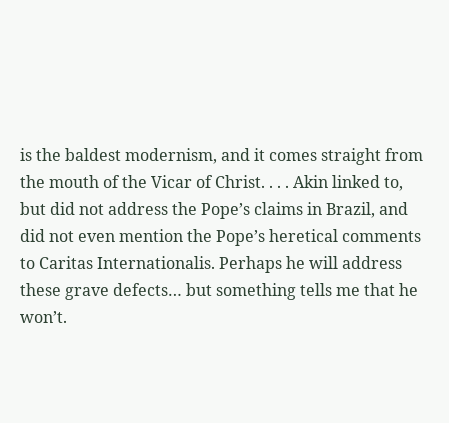is the baldest modernism, and it comes straight from the mouth of the Vicar of Christ. . . . Akin linked to, but did not address the Pope’s claims in Brazil, and did not even mention the Pope’s heretical comments to Caritas Internationalis. Perhaps he will address these grave defects… but something tells me that he won’t.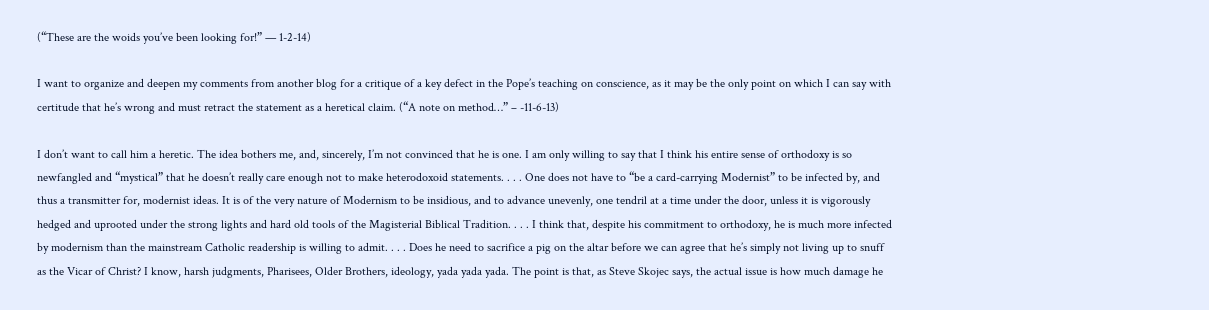(“These are the woids you’ve been looking for!” — 1-2-14)

I want to organize and deepen my comments from another blog for a critique of a key defect in the Pope’s teaching on conscience, as it may be the only point on which I can say with certitude that he’s wrong and must retract the statement as a heretical claim. (“A note on method…” – -11-6-13)

I don’t want to call him a heretic. The idea bothers me, and, sincerely, I’m not convinced that he is one. I am only willing to say that I think his entire sense of orthodoxy is so newfangled and “mystical” that he doesn’t really care enough not to make heterodoxoid statements. . . . One does not have to “be a card-carrying Modernist” to be infected by, and thus a transmitter for, modernist ideas. It is of the very nature of Modernism to be insidious, and to advance unevenly, one tendril at a time under the door, unless it is vigorously hedged and uprooted under the strong lights and hard old tools of the Magisterial Biblical Tradition. . . . I think that, despite his commitment to orthodoxy, he is much more infected by modernism than the mainstream Catholic readership is willing to admit. . . . Does he need to sacrifice a pig on the altar before we can agree that he’s simply not living up to snuff as the Vicar of Christ? I know, harsh judgments, Pharisees, Older Brothers, ideology, yada yada yada. The point is that, as Steve Skojec says, the actual issue is how much damage he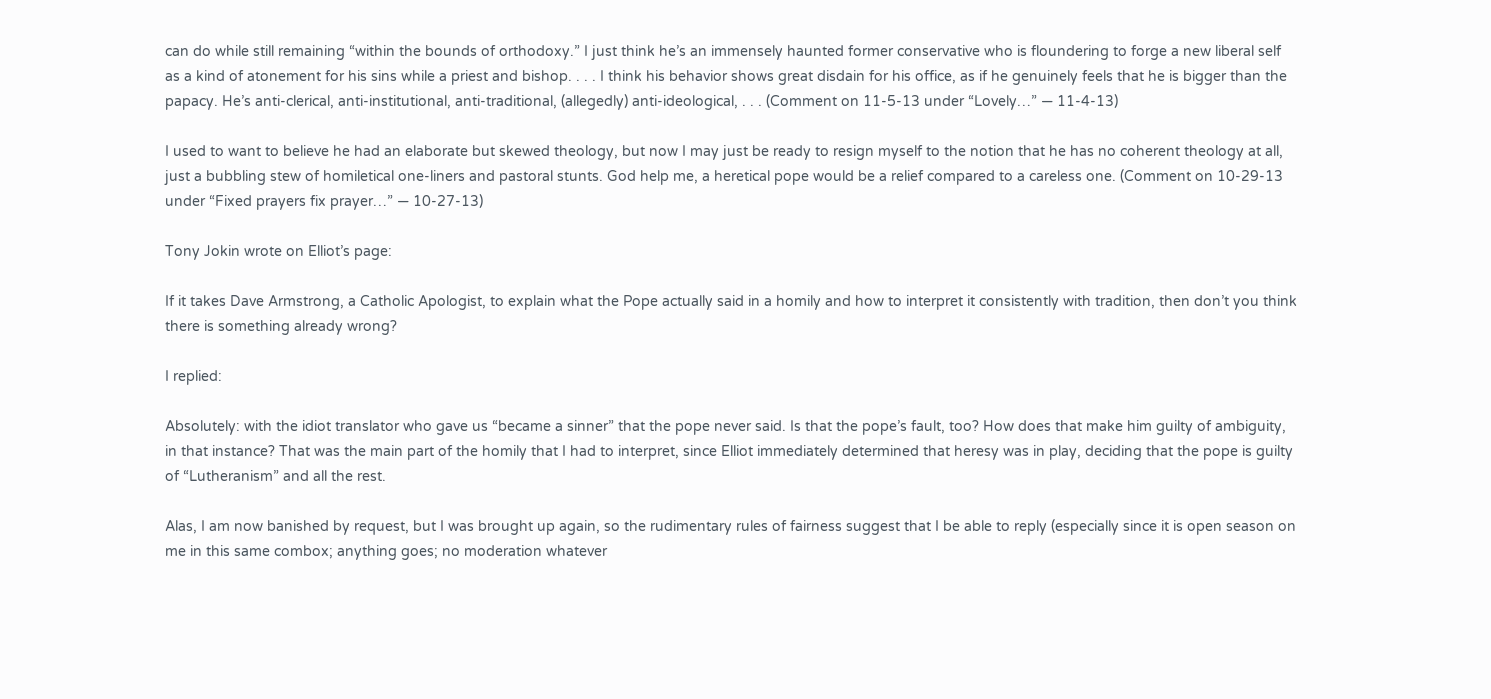can do while still remaining “within the bounds of orthodoxy.” I just think he’s an immensely haunted former conservative who is floundering to forge a new liberal self as a kind of atonement for his sins while a priest and bishop. . . . I think his behavior shows great disdain for his office, as if he genuinely feels that he is bigger than the papacy. He’s anti-clerical, anti-institutional, anti-traditional, (allegedly) anti-ideological, . . . (Comment on 11-5-13 under “Lovely…” — 11-4-13)

I used to want to believe he had an elaborate but skewed theology, but now I may just be ready to resign myself to the notion that he has no coherent theology at all, just a bubbling stew of homiletical one-liners and pastoral stunts. God help me, a heretical pope would be a relief compared to a careless one. (Comment on 10-29-13 under “Fixed prayers fix prayer…” — 10-27-13)

Tony Jokin wrote on Elliot’s page:

If it takes Dave Armstrong, a Catholic Apologist, to explain what the Pope actually said in a homily and how to interpret it consistently with tradition, then don’t you think there is something already wrong?

I replied:

Absolutely: with the idiot translator who gave us “became a sinner” that the pope never said. Is that the pope’s fault, too? How does that make him guilty of ambiguity, in that instance? That was the main part of the homily that I had to interpret, since Elliot immediately determined that heresy was in play, deciding that the pope is guilty of “Lutheranism” and all the rest.

Alas, I am now banished by request, but I was brought up again, so the rudimentary rules of fairness suggest that I be able to reply (especially since it is open season on me in this same combox; anything goes; no moderation whatever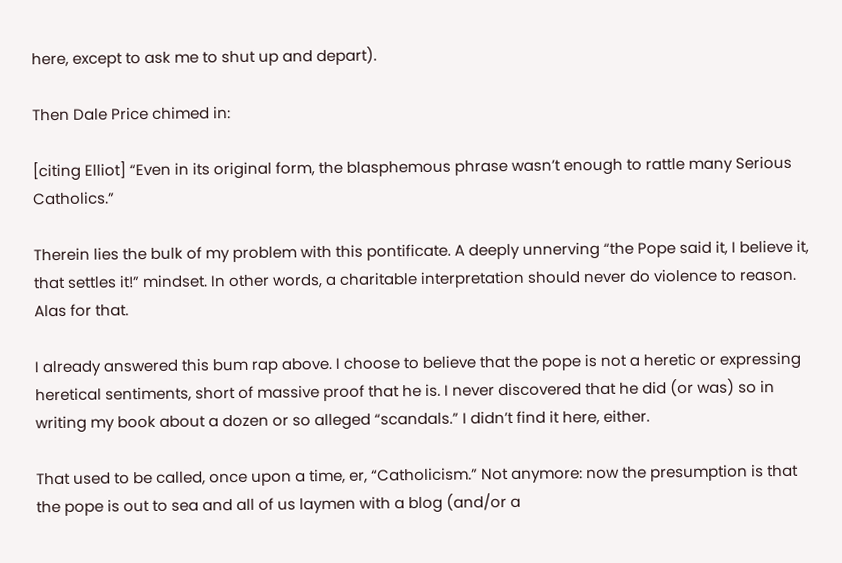here, except to ask me to shut up and depart).

Then Dale Price chimed in:

[citing Elliot] “Even in its original form, the blasphemous phrase wasn’t enough to rattle many Serious Catholics.”

Therein lies the bulk of my problem with this pontificate. A deeply unnerving “the Pope said it, I believe it, that settles it!” mindset. In other words, a charitable interpretation should never do violence to reason. Alas for that.

I already answered this bum rap above. I choose to believe that the pope is not a heretic or expressing heretical sentiments, short of massive proof that he is. I never discovered that he did (or was) so in writing my book about a dozen or so alleged “scandals.” I didn’t find it here, either.

That used to be called, once upon a time, er, “Catholicism.” Not anymore: now the presumption is that the pope is out to sea and all of us laymen with a blog (and/or a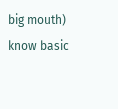big mouth) know basic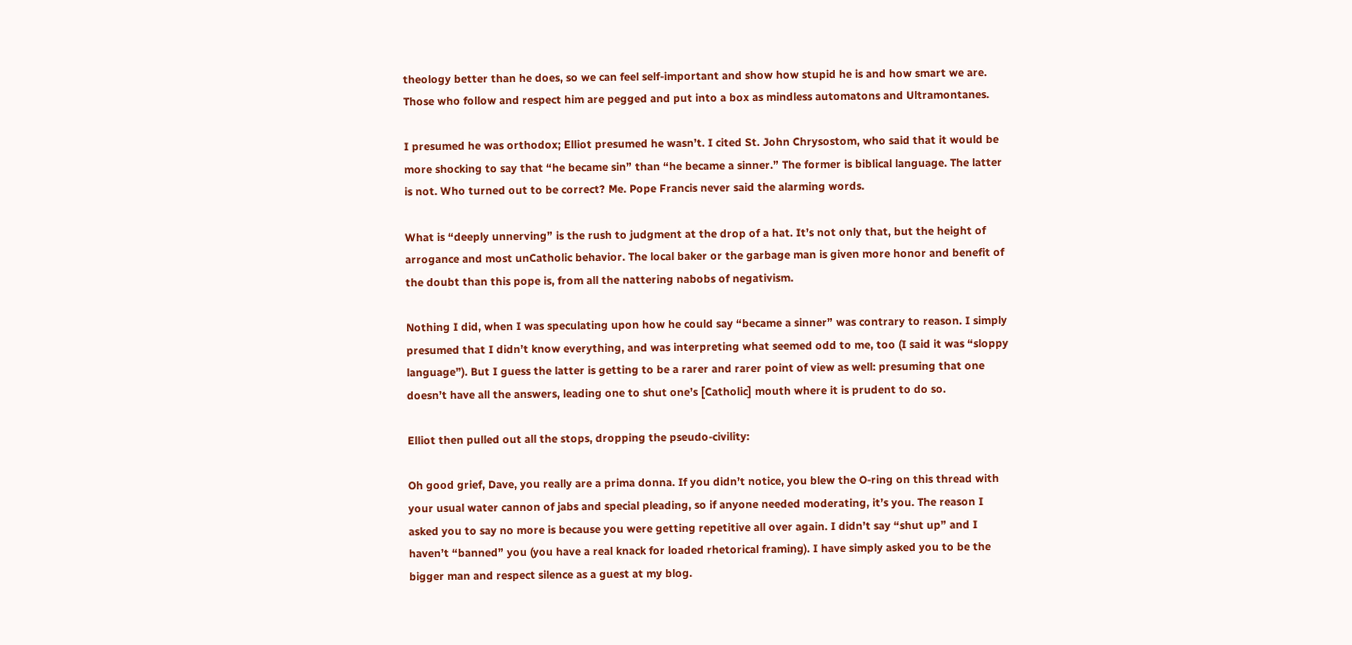theology better than he does, so we can feel self-important and show how stupid he is and how smart we are. Those who follow and respect him are pegged and put into a box as mindless automatons and Ultramontanes.

I presumed he was orthodox; Elliot presumed he wasn’t. I cited St. John Chrysostom, who said that it would be more shocking to say that “he became sin” than “he became a sinner.” The former is biblical language. The latter is not. Who turned out to be correct? Me. Pope Francis never said the alarming words.

What is “deeply unnerving” is the rush to judgment at the drop of a hat. It’s not only that, but the height of arrogance and most unCatholic behavior. The local baker or the garbage man is given more honor and benefit of the doubt than this pope is, from all the nattering nabobs of negativism.

Nothing I did, when I was speculating upon how he could say “became a sinner” was contrary to reason. I simply presumed that I didn’t know everything, and was interpreting what seemed odd to me, too (I said it was “sloppy language”). But I guess the latter is getting to be a rarer and rarer point of view as well: presuming that one doesn’t have all the answers, leading one to shut one’s [Catholic] mouth where it is prudent to do so.

Elliot then pulled out all the stops, dropping the pseudo-civility:

Oh good grief, Dave, you really are a prima donna. If you didn’t notice, you blew the O-ring on this thread with your usual water cannon of jabs and special pleading, so if anyone needed moderating, it’s you. The reason I asked you to say no more is because you were getting repetitive all over again. I didn’t say “shut up” and I haven’t “banned” you (you have a real knack for loaded rhetorical framing). I have simply asked you to be the bigger man and respect silence as a guest at my blog.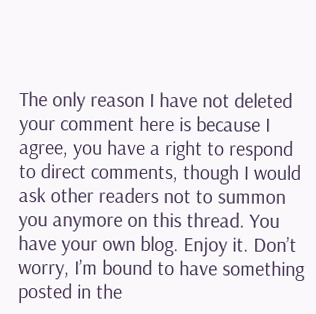The only reason I have not deleted your comment here is because I agree, you have a right to respond to direct comments, though I would ask other readers not to summon you anymore on this thread. You have your own blog. Enjoy it. Don’t worry, I’m bound to have something posted in the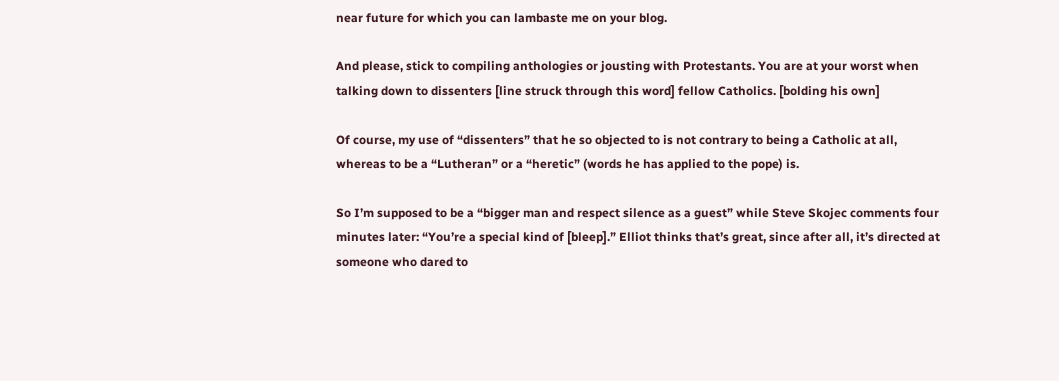near future for which you can lambaste me on your blog.

And please, stick to compiling anthologies or jousting with Protestants. You are at your worst when talking down to dissenters [line struck through this word] fellow Catholics. [bolding his own]

Of course, my use of “dissenters” that he so objected to is not contrary to being a Catholic at all, whereas to be a “Lutheran” or a “heretic” (words he has applied to the pope) is.

So I’m supposed to be a “bigger man and respect silence as a guest” while Steve Skojec comments four minutes later: “You’re a special kind of [bleep].” Elliot thinks that’s great, since after all, it’s directed at someone who dared to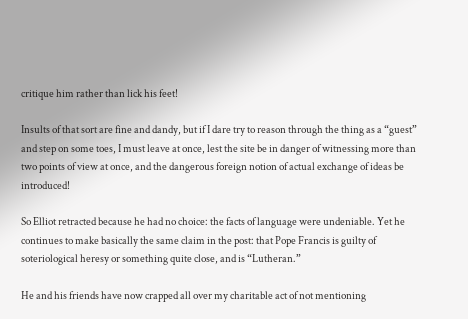critique him rather than lick his feet!

Insults of that sort are fine and dandy, but if I dare try to reason through the thing as a “guest” and step on some toes, I must leave at once, lest the site be in danger of witnessing more than two points of view at once, and the dangerous foreign notion of actual exchange of ideas be introduced!

So Elliot retracted because he had no choice: the facts of language were undeniable. Yet he continues to make basically the same claim in the post: that Pope Francis is guilty of soteriological heresy or something quite close, and is “Lutheran.”

He and his friends have now crapped all over my charitable act of not mentioning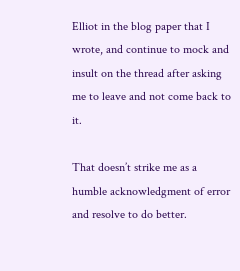Elliot in the blog paper that I wrote, and continue to mock and insult on the thread after asking me to leave and not come back to it.

That doesn’t strike me as a humble acknowledgment of error and resolve to do better.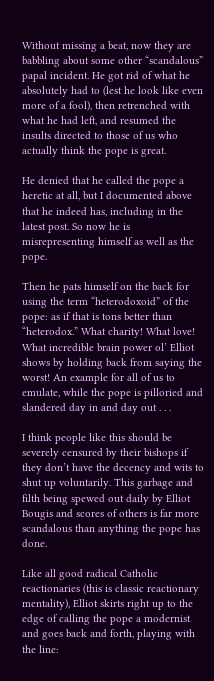Without missing a beat, now they are babbling about some other “scandalous” papal incident. He got rid of what he absolutely had to (lest he look like even more of a fool), then retrenched with what he had left, and resumed the insults directed to those of us who actually think the pope is great.

He denied that he called the pope a heretic at all, but I documented above that he indeed has, including in the latest post. So now he is misrepresenting himself as well as the pope.

Then he pats himself on the back for using the term “heterodoxoid” of the pope: as if that is tons better than “heterodox.” What charity! What love! What incredible brain power ol’ Elliot shows by holding back from saying the worst! An example for all of us to emulate, while the pope is pilloried and slandered day in and day out . . .

I think people like this should be severely censured by their bishops if they don’t have the decency and wits to shut up voluntarily. This garbage and filth being spewed out daily by Elliot Bougis and scores of others is far more scandalous than anything the pope has done.

Like all good radical Catholic reactionaries (this is classic reactionary mentality), Elliot skirts right up to the edge of calling the pope a modernist and goes back and forth, playing with the line: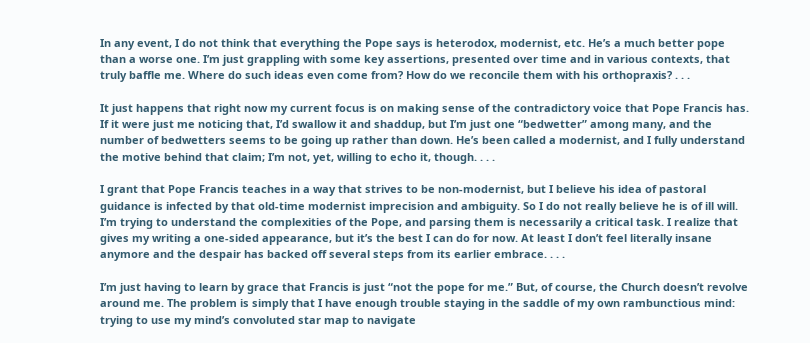In any event, I do not think that everything the Pope says is heterodox, modernist, etc. He’s a much better pope than a worse one. I’m just grappling with some key assertions, presented over time and in various contexts, that truly baffle me. Where do such ideas even come from? How do we reconcile them with his orthopraxis? . . .

It just happens that right now my current focus is on making sense of the contradictory voice that Pope Francis has. If it were just me noticing that, I’d swallow it and shaddup, but I’m just one “bedwetter” among many, and the number of bedwetters seems to be going up rather than down. He’s been called a modernist, and I fully understand the motive behind that claim; I’m not, yet, willing to echo it, though. . . .

I grant that Pope Francis teaches in a way that strives to be non-modernist, but I believe his idea of pastoral guidance is infected by that old-time modernist imprecision and ambiguity. So I do not really believe he is of ill will. I’m trying to understand the complexities of the Pope, and parsing them is necessarily a critical task. I realize that gives my writing a one-sided appearance, but it’s the best I can do for now. At least I don’t feel literally insane anymore and the despair has backed off several steps from its earlier embrace. . . .

I’m just having to learn by grace that Francis is just “not the pope for me.” But, of course, the Church doesn’t revolve around me. The problem is simply that I have enough trouble staying in the saddle of my own rambunctious mind: trying to use my mind’s convoluted star map to navigate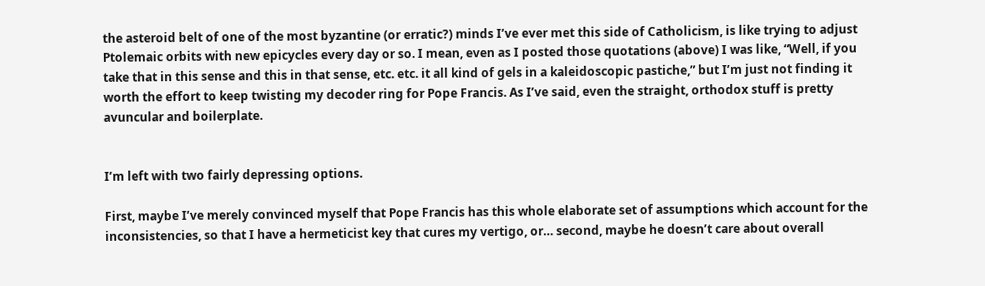the asteroid belt of one of the most byzantine (or erratic?) minds I’ve ever met this side of Catholicism, is like trying to adjust Ptolemaic orbits with new epicycles every day or so. I mean, even as I posted those quotations (above) I was like, “Well, if you take that in this sense and this in that sense, etc. etc. it all kind of gels in a kaleidoscopic pastiche,” but I’m just not finding it worth the effort to keep twisting my decoder ring for Pope Francis. As I’ve said, even the straight, orthodox stuff is pretty avuncular and boilerplate.


I’m left with two fairly depressing options.

First, maybe I’ve merely convinced myself that Pope Francis has this whole elaborate set of assumptions which account for the inconsistencies, so that I have a hermeticist key that cures my vertigo, or… second, maybe he doesn’t care about overall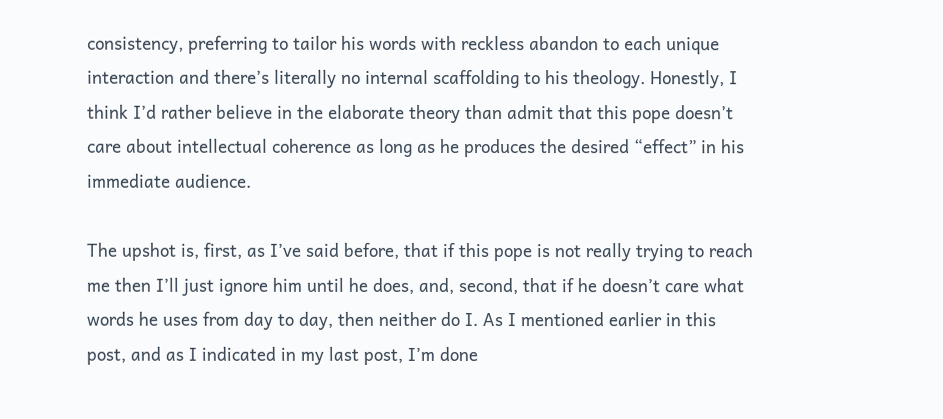consistency, preferring to tailor his words with reckless abandon to each unique interaction and there’s literally no internal scaffolding to his theology. Honestly, I think I’d rather believe in the elaborate theory than admit that this pope doesn’t care about intellectual coherence as long as he produces the desired “effect” in his immediate audience.

The upshot is, first, as I’ve said before, that if this pope is not really trying to reach me then I’ll just ignore him until he does, and, second, that if he doesn’t care what words he uses from day to day, then neither do I. As I mentioned earlier in this post, and as I indicated in my last post, I’m done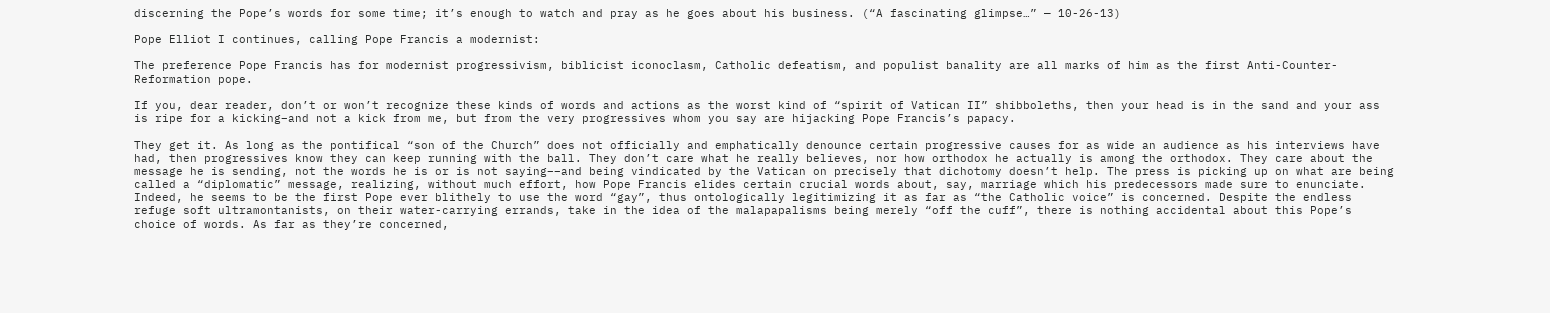discerning the Pope’s words for some time; it’s enough to watch and pray as he goes about his business. (“A fascinating glimpse…” — 10-26-13)

Pope Elliot I continues, calling Pope Francis a modernist:

The preference Pope Francis has for modernist progressivism, biblicist iconoclasm, Catholic defeatism, and populist banality are all marks of him as the first Anti-Counter-Reformation pope.

If you, dear reader, don’t or won’t recognize these kinds of words and actions as the worst kind of “spirit of Vatican II” shibboleths, then your head is in the sand and your ass is ripe for a kicking–and not a kick from me, but from the very progressives whom you say are hijacking Pope Francis’s papacy.

They get it. As long as the pontifical “son of the Church” does not officially and emphatically denounce certain progressive causes for as wide an audience as his interviews have had, then progressives know they can keep running with the ball. They don’t care what he really believes, nor how orthodox he actually is among the orthodox. They care about the message he is sending, not the words he is or is not saying––and being vindicated by the Vatican on precisely that dichotomy doesn’t help. The press is picking up on what are being called a “diplomatic” message, realizing, without much effort, how Pope Francis elides certain crucial words about, say, marriage which his predecessors made sure to enunciate. Indeed, he seems to be the first Pope ever blithely to use the word “gay”, thus ontologically legitimizing it as far as “the Catholic voice” is concerned. Despite the endless refuge soft ultramontanists, on their water-carrying errands, take in the idea of the malapapalisms being merely “off the cuff”, there is nothing accidental about this Pope’s choice of words. As far as they’re concerned,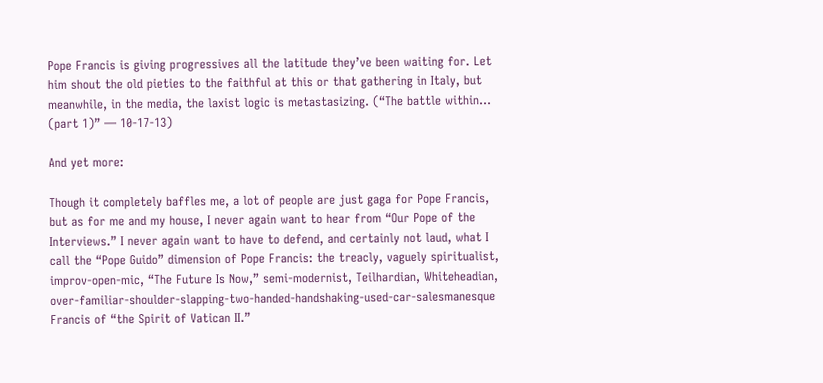Pope Francis is giving progressives all the latitude they’ve been waiting for. Let him shout the old pieties to the faithful at this or that gathering in Italy, but meanwhile, in the media, the laxist logic is metastasizing. (“The battle within… (part 1)” — 10-17-13)

And yet more:

Though it completely baffles me, a lot of people are just gaga for Pope Francis, but as for me and my house, I never again want to hear from “Our Pope of the Interviews.” I never again want to have to defend, and certainly not laud, what I call the “Pope Guido” dimension of Pope Francis: the treacly, vaguely spiritualist, improv-open-mic, “The Future Is Now,” semi-modernist, Teilhardian, Whiteheadian, over-familiar-shoulder-slapping-two-handed-handshaking-used-car-salesmanesque Francis of “the Spirit of Vatican II.”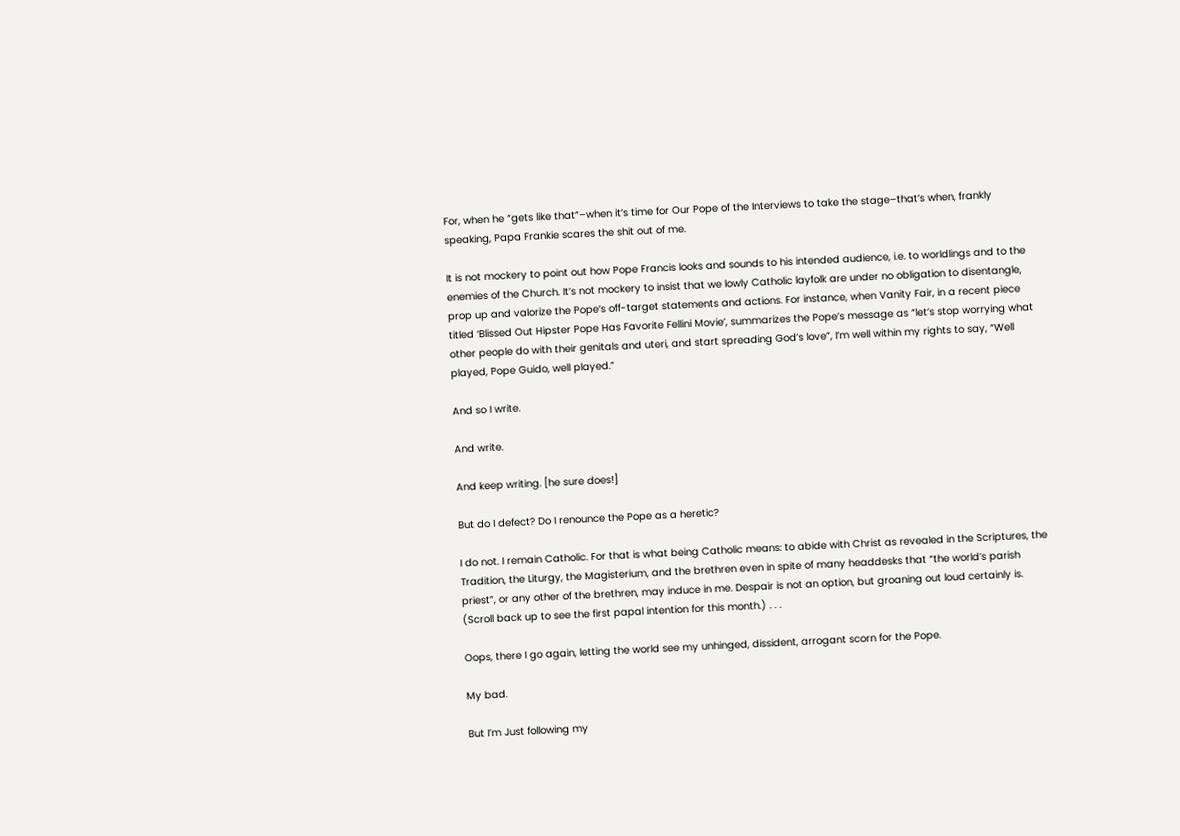For, when he “gets like that”–when it’s time for Our Pope of the Interviews to take the stage–that’s when, frankly speaking, Papa Frankie scares the shit out of me.

It is not mockery to point out how Pope Francis looks and sounds to his intended audience, i.e. to worldlings and to the enemies of the Church. It’s not mockery to insist that we lowly Catholic layfolk are under no obligation to disentangle, prop up and valorize the Pope’s off-target statements and actions. For instance, when Vanity Fair, in a recent piece titled ‘Blissed Out Hipster Pope Has Favorite Fellini Movie’, summarizes the Pope’s message as “let’s stop worrying what other people do with their genitals and uteri, and start spreading God’s love”, I’m well within my rights to say, “Well played, Pope Guido, well played.”

And so I write.

And write.

And keep writing. [he sure does!]

But do I defect? Do I renounce the Pope as a heretic?

I do not. I remain Catholic. For that is what being Catholic means: to abide with Christ as revealed in the Scriptures, the Tradition, the Liturgy, the Magisterium, and the brethren even in spite of many headdesks that “the world’s parish priest”, or any other of the brethren, may induce in me. Despair is not an option, but groaning out loud certainly is. (Scroll back up to see the first papal intention for this month.) . . .

Oops, there I go again, letting the world see my unhinged, dissident, arrogant scorn for the Pope.

My bad.

But I’m Just following my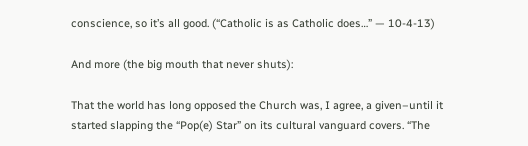conscience, so it’s all good. (“Catholic is as Catholic does…” — 10-4-13)

And more (the big mouth that never shuts):

That the world has long opposed the Church was, I agree, a given–until it started slapping the “Pop(e) Star” on its cultural vanguard covers. “The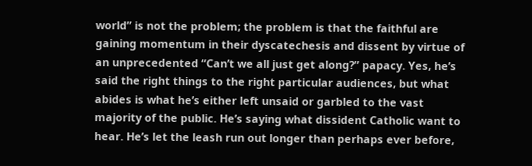world” is not the problem; the problem is that the faithful are gaining momentum in their dyscatechesis and dissent by virtue of an unprecedented “Can’t we all just get along?” papacy. Yes, he’s said the right things to the right particular audiences, but what abides is what he’s either left unsaid or garbled to the vast majority of the public. He’s saying what dissident Catholic want to hear. He’s let the leash run out longer than perhaps ever before,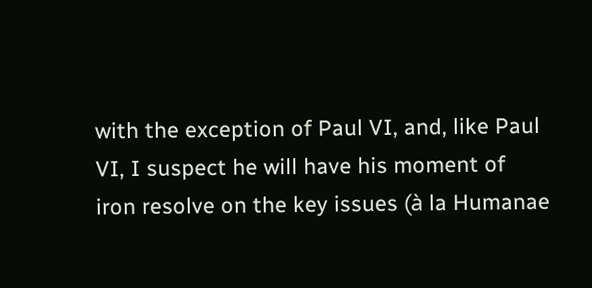with the exception of Paul VI, and, like Paul VI, I suspect he will have his moment of iron resolve on the key issues (à la Humanae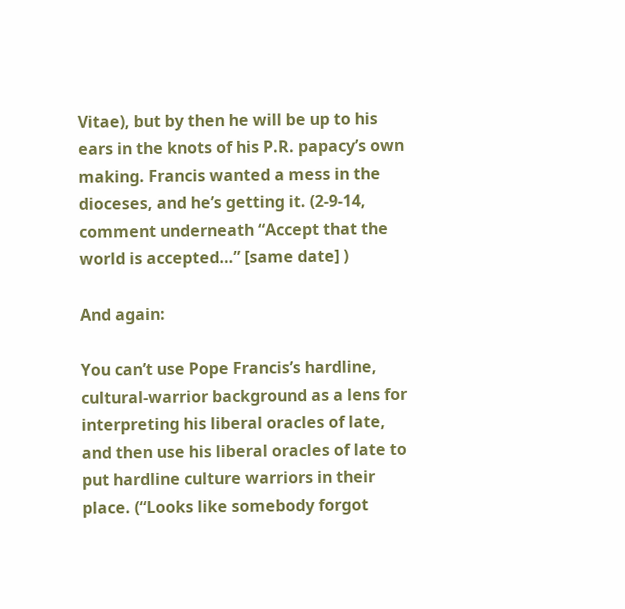Vitae), but by then he will be up to his ears in the knots of his P.R. papacy’s own making. Francis wanted a mess in the dioceses, and he’s getting it. (2-9-14, comment underneath “Accept that the world is accepted…” [same date] )

And again:

You can’t use Pope Francis’s hardline, cultural-warrior background as a lens for interpreting his liberal oracles of late, and then use his liberal oracles of late to put hardline culture warriors in their place. (“Looks like somebody forgot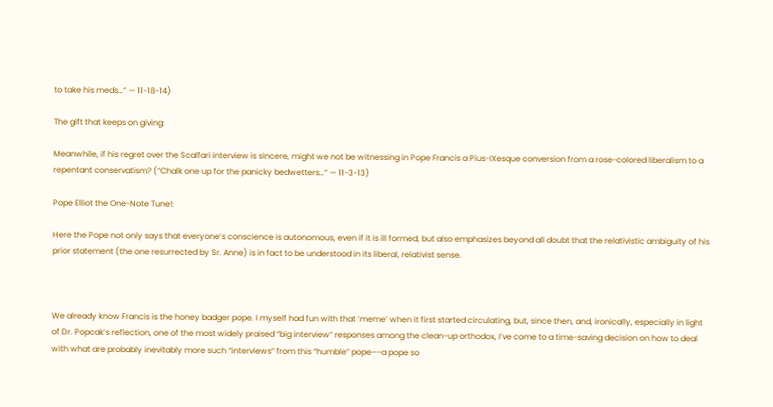to take his meds…” — 11-18-14)

The gift that keeps on giving:

Meanwhile, if his regret over the Scalfari interview is sincere, might we not be witnessing in Pope Francis a Pius-IXesque conversion from a rose-colored liberalism to a repentant conservatism? (“Chalk one up for the panicky bedwetters…” — 11-3-13)

Pope Elliot the One-Note Tune!:

Here the Pope not only says that everyone’s conscience is autonomous, even if it is ill formed, but also emphasizes beyond all doubt that the relativistic ambiguity of his prior statement (the one resurrected by Sr. Anne) is in fact to be understood in its liberal, relativist sense.



We already know Francis is the honey badger pope. I myself had fun with that ‘meme’ when it first started circulating, but, since then, and, ironically, especially in light of Dr. Popcak’s reflection, one of the most widely praised “big interview” responses among the clean-up orthodox, I’ve come to a time-saving decision on how to deal with what are probably inevitably more such “interviews” from this “humble” pope––a pope so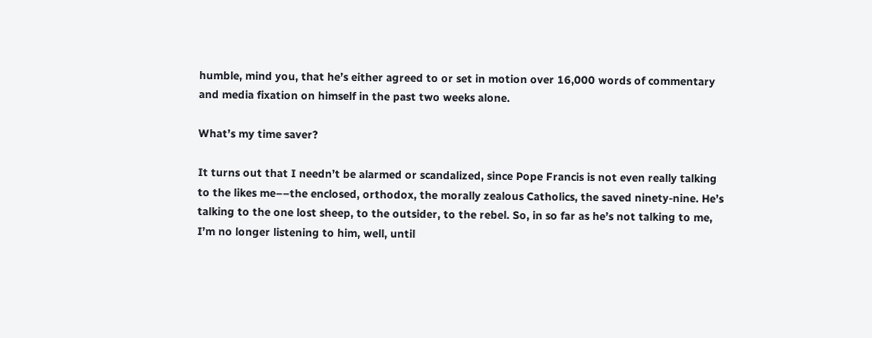humble, mind you, that he’s either agreed to or set in motion over 16,000 words of commentary and media fixation on himself in the past two weeks alone.

What’s my time saver?

It turns out that I needn’t be alarmed or scandalized, since Pope Francis is not even really talking to the likes me––the enclosed, orthodox, the morally zealous Catholics, the saved ninety-nine. He’s talking to the one lost sheep, to the outsider, to the rebel. So, in so far as he’s not talking to me, I’m no longer listening to him, well, until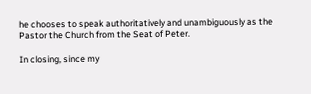he chooses to speak authoritatively and unambiguously as the Pastor the Church from the Seat of Peter.

In closing, since my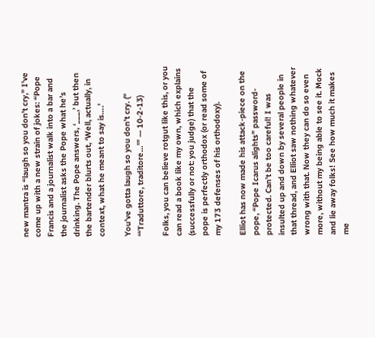new mantra is “laugh so you don’t cry,” I’ve come up with a new strain of jokes: “Pope Francis and a journalist walk into a bar and the journalist asks the Pope what he’s drinking. The Pope answers, ‘___,’ but then the bartender blurts out, ‘Well, actually, in context, what he meant to say is….’

You’ve gotta laugh so you don’t cry. (” ‘“Traduttore, traditore…'” — 10-2-13)

Folks, you can believe rotgut like this, or you can read a book like my own, which explains (successfully or not: you judge) that the pope is perfectly orthodox (or read some of my 173 defenses of his orthodoxy).

Elliot has now made his attack-piece on the pope, “Pope Icarus alights” password-protected. Can’t be too careful! I was insulted up and down by several people in that thread, and Elliot saw nothing whatever wrong with that. Now they can do so even more, without my being able to see it. Mock and lie away folks! See how much it makes me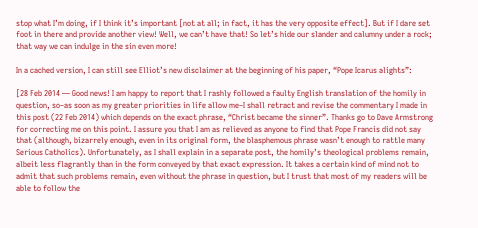stop what I’m doing, if I think it’s important [not at all; in fact, it has the very opposite effect]. But if I dare set foot in there and provide another view! Well, we can’t have that! So let’s hide our slander and calumny under a rock; that way we can indulge in the sin even more!

In a cached version, I can still see Elliot’s new disclaimer at the beginning of his paper, “Pope Icarus alights”:

[28 Feb 2014 — Good news! I am happy to report that I rashly followed a faulty English translation of the homily in question, so–as soon as my greater priorities in life allow me–I shall retract and revise the commentary I made in this post (22 Feb 2014) which depends on the exact phrase, “Christ became the sinner”. Thanks go to Dave Armstrong for correcting me on this point. I assure you that I am as relieved as anyone to find that Pope Francis did not say that (although, bizarrely enough, even in its original form, the blasphemous phrase wasn’t enough to rattle many Serious Catholics). Unfortunately, as I shall explain in a separate post, the homily’s theological problems remain, albeit less flagrantly than in the form conveyed by that exact expression. It takes a certain kind of mind not to admit that such problems remain, even without the phrase in question, but I trust that most of my readers will be able to follow the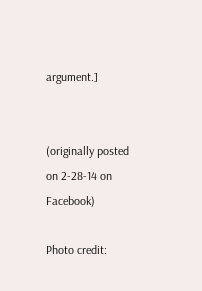argument.]


(originally posted on 2-28-14 on Facebook)

Photo credit: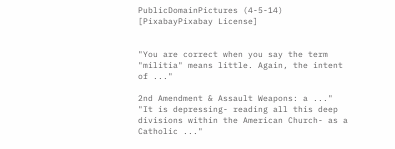PublicDomainPictures (4-5-14) [PixabayPixabay License]


"You are correct when you say the term "militia" means little. Again, the intent of ..."

2nd Amendment & Assault Weapons: a ..."
"It is depressing- reading all this deep divisions within the American Church- as a Catholic ..."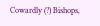Cowardly (?) Bishops,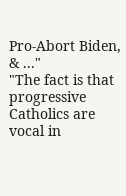Pro-Abort Biden, & ..."
"The fact is that progressive Catholics are vocal in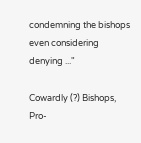condemning the bishops even considering denying ..."

Cowardly (?) Bishops, Pro-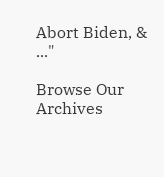Abort Biden, & ..."

Browse Our Archives